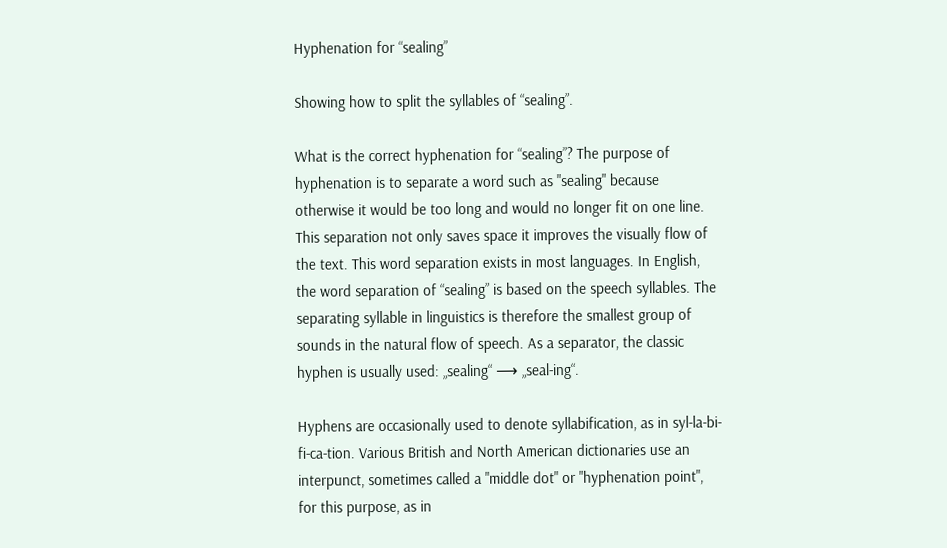Hyphenation for “sealing”

Showing how to split the syllables of “sealing”.

What is the correct hyphenation for “sealing”? The purpose of hyphenation is to separate a word such as "sealing" because otherwise it would be too long and would no longer fit on one line. This separation not only saves space it improves the visually flow of the text. This word separation exists in most languages. In English, the word separation of “sealing” is based on the speech syllables. The separating syllable in linguistics is therefore the smallest group of sounds in the natural flow of speech. As a separator, the classic hyphen is usually used: „sealing“ ⟶ „seal-ing“.

Hyphens are occasionally used to denote syllabification, as in syl-la-bi-fi-ca-tion. Various British and North American dictionaries use an interpunct, sometimes called a "middle dot" or "hyphenation point", for this purpose, as in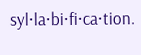syl·la·bi·fi·ca·tion.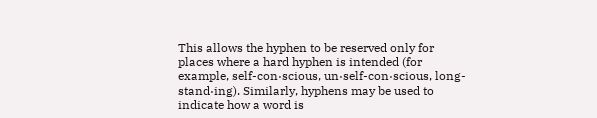This allows the hyphen to be reserved only for places where a hard hyphen is intended (for example, self-con·scious, un·self-con·scious, long-stand·ing). Similarly, hyphens may be used to indicate how a word is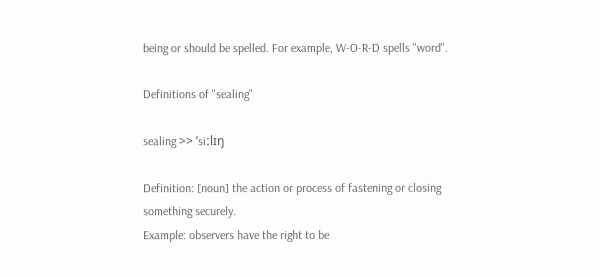being or should be spelled. For example, W-O-R-D spells "word".

Definitions of "sealing"

sealing >> ˈsiːlɪŋ

Definition: [noun] the action or process of fastening or closing something securely.
Example: observers have the right to be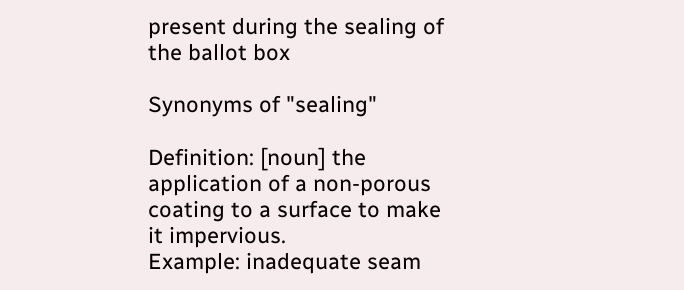present during the sealing of the ballot box

Synonyms of "sealing"

Definition: [noun] the application of a non-porous coating to a surface to make it impervious.
Example: inadequate seam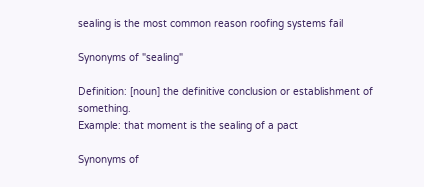sealing is the most common reason roofing systems fail

Synonyms of "sealing"

Definition: [noun] the definitive conclusion or establishment of something.
Example: that moment is the sealing of a pact

Synonyms of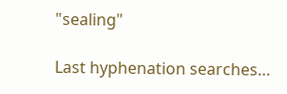"sealing"

Last hyphenation searches…